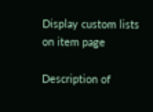Display custom lists on item page

Description of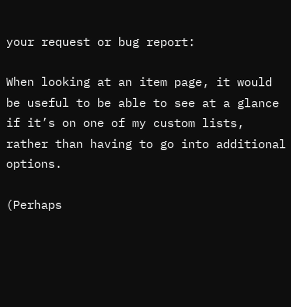your request or bug report:

When looking at an item page, it would be useful to be able to see at a glance if it’s on one of my custom lists, rather than having to go into additional options.

(Perhaps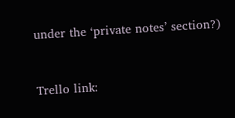under the ‘private notes’ section?)


Trello link: